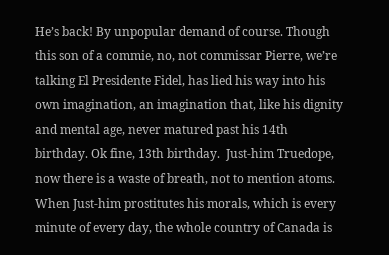He’s back! By unpopular demand of course. Though this son of a commie, no, not commissar Pierre, we’re talking El Presidente Fidel, has lied his way into his own imagination, an imagination that, like his dignity and mental age, never matured past his 14th birthday. Ok fine, 13th birthday.  Just-him Truedope, now there is a waste of breath, not to mention atoms. When Just-him prostitutes his morals, which is every minute of every day, the whole country of Canada is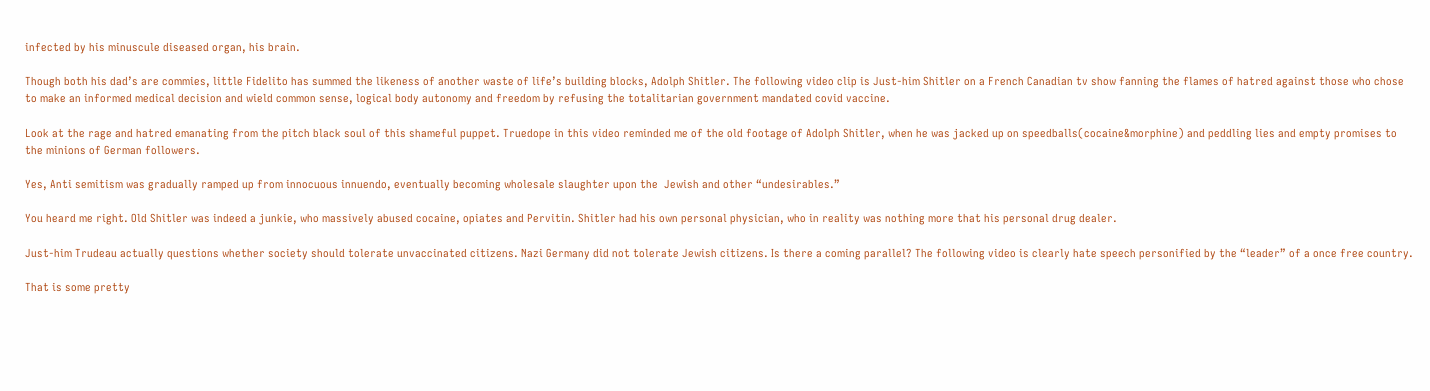infected by his minuscule diseased organ, his brain.

Though both his dad’s are commies, little Fidelito has summed the likeness of another waste of life’s building blocks, Adolph Shitler. The following video clip is Just-him Shitler on a French Canadian tv show fanning the flames of hatred against those who chose to make an informed medical decision and wield common sense, logical body autonomy and freedom by refusing the totalitarian government mandated covid vaccine.

Look at the rage and hatred emanating from the pitch black soul of this shameful puppet. Truedope in this video reminded me of the old footage of Adolph Shitler, when he was jacked up on speedballs(cocaine&morphine) and peddling lies and empty promises to the minions of German followers.

Yes, Anti semitism was gradually ramped up from innocuous innuendo, eventually becoming wholesale slaughter upon the  Jewish and other “undesirables.”

You heard me right. Old Shitler was indeed a junkie, who massively abused cocaine, opiates and Pervitin. Shitler had his own personal physician, who in reality was nothing more that his personal drug dealer.

Just-him Trudeau actually questions whether society should tolerate unvaccinated citizens. Nazi Germany did not tolerate Jewish citizens. Is there a coming parallel? The following video is clearly hate speech personified by the “leader” of a once free country.

That is some pretty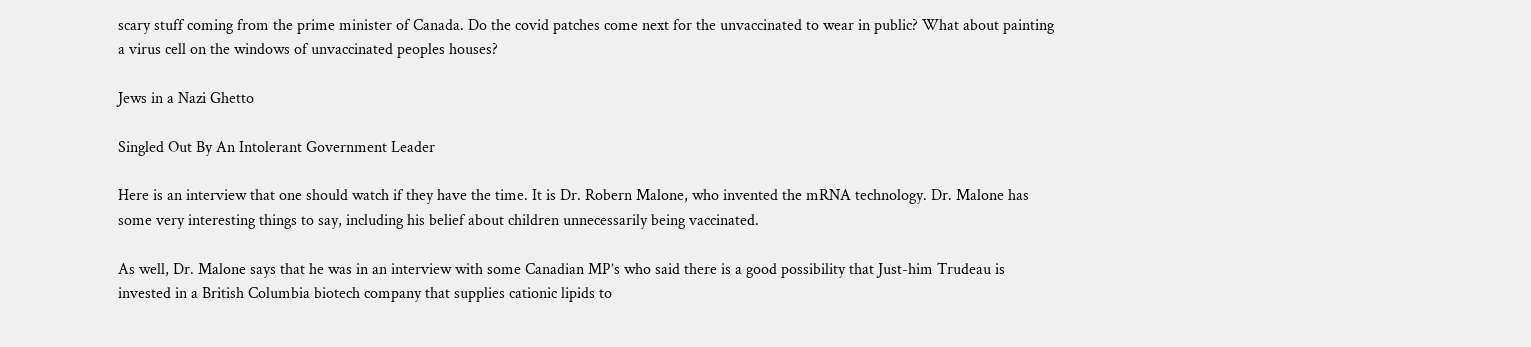scary stuff coming from the prime minister of Canada. Do the covid patches come next for the unvaccinated to wear in public? What about painting a virus cell on the windows of unvaccinated peoples houses?

Jews in a Nazi Ghetto

Singled Out By An Intolerant Government Leader

Here is an interview that one should watch if they have the time. It is Dr. Robern Malone, who invented the mRNA technology. Dr. Malone has some very interesting things to say, including his belief about children unnecessarily being vaccinated.

As well, Dr. Malone says that he was in an interview with some Canadian MP’s who said there is a good possibility that Just-him Trudeau is invested in a British Columbia biotech company that supplies cationic lipids to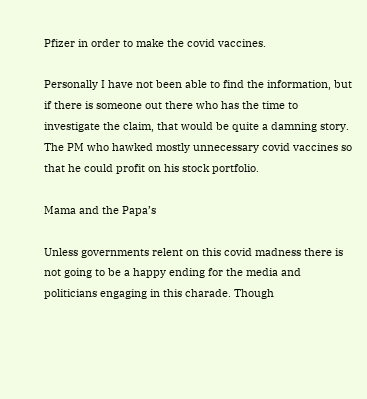Pfizer in order to make the covid vaccines.

Personally I have not been able to find the information, but if there is someone out there who has the time to investigate the claim, that would be quite a damning story. The PM who hawked mostly unnecessary covid vaccines so that he could profit on his stock portfolio.

Mama and the Papa’s

Unless governments relent on this covid madness there is not going to be a happy ending for the media and politicians engaging in this charade. Though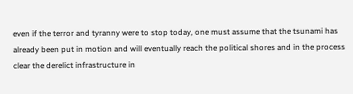even if the terror and tyranny were to stop today, one must assume that the tsunami has already been put in motion and will eventually reach the political shores and in the process clear the derelict infrastructure in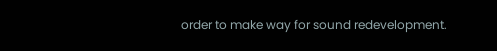order to make way for sound redevelopment.